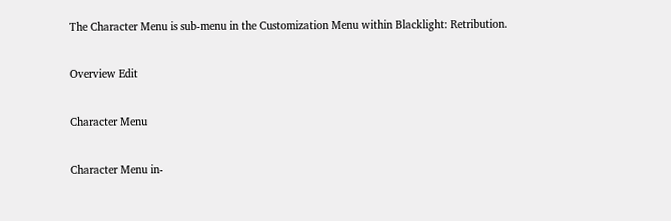The Character Menu is sub-menu in the Customization Menu within Blacklight: Retribution.

Overview Edit

Character Menu

Character Menu in-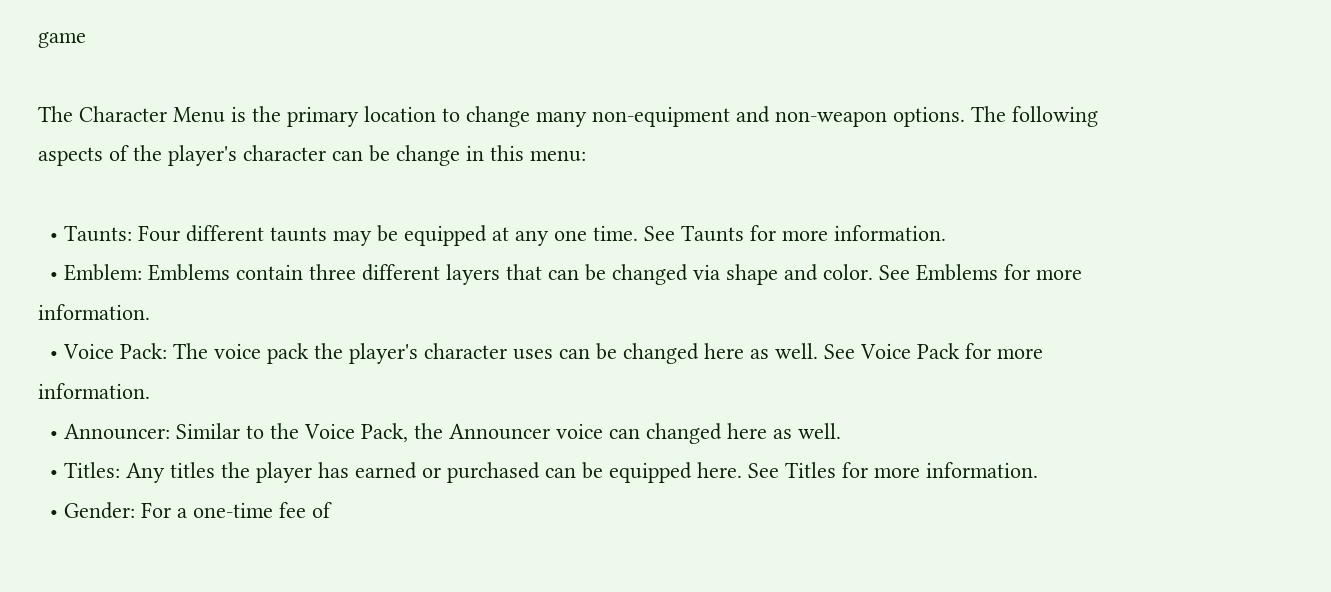game

The Character Menu is the primary location to change many non-equipment and non-weapon options. The following aspects of the player's character can be change in this menu:

  • Taunts: Four different taunts may be equipped at any one time. See Taunts for more information.
  • Emblem: Emblems contain three different layers that can be changed via shape and color. See Emblems for more information.
  • Voice Pack: The voice pack the player's character uses can be changed here as well. See Voice Pack for more information.
  • Announcer: Similar to the Voice Pack, the Announcer voice can changed here as well.
  • Titles: Any titles the player has earned or purchased can be equipped here. See Titles for more information.
  • Gender: For a one-time fee of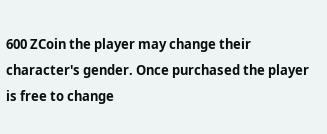600 ZCoin the player may change their character's gender. Once purchased the player is free to change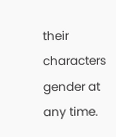their characters gender at any time.